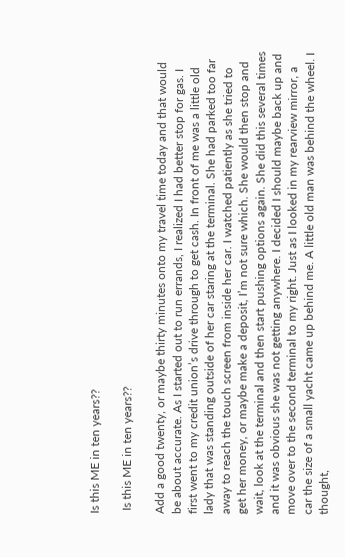Is this ME in ten years??

 Is this ME in ten years??

Add a good twenty, or maybe thirty minutes onto my travel time today and that would be about accurate. As I started out to run errands, I realized I had better stop for gas. I first went to my credit union’s drive through to get cash. In front of me was a little old lady that was standing outside of her car staring at the terminal. She had parked too far away to reach the touch screen from inside her car. I watched patiently as she tried to get her money, or maybe make a deposit, I’m not sure which. She would then stop and wait, look at the terminal and then start pushing options again. She did this several times and it was obvious she was not getting anywhere. I decided I should maybe back up and move over to the second terminal to my right. Just as I looked in my rearview mirror, a car the size of a small yacht came up behind me. A little old man was behind the wheel. I thought,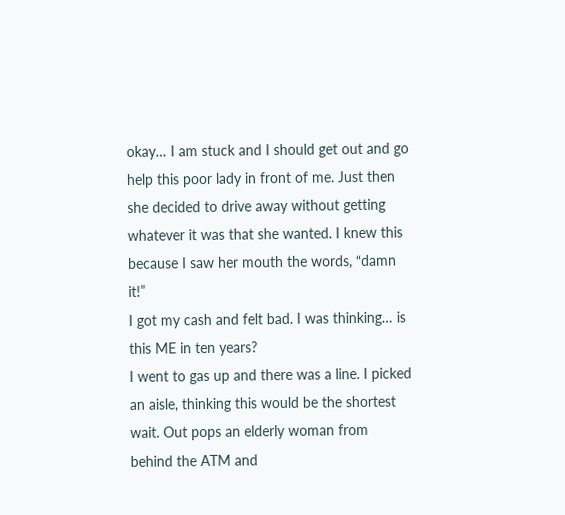okay… I am stuck and I should get out and go help this poor lady in front of me. Just then she decided to drive away without getting whatever it was that she wanted. I knew this because I saw her mouth the words, “damn it!”
I got my cash and felt bad. I was thinking… is this ME in ten years?
I went to gas up and there was a line. I picked an aisle, thinking this would be the shortest wait. Out pops an elderly woman from behind the ATM and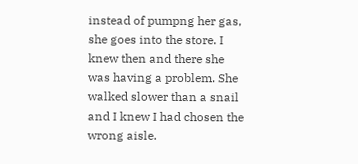instead of pumpng her gas, she goes into the store. I knew then and there she was having a problem. She walked slower than a snail and I knew I had chosen the wrong aisle.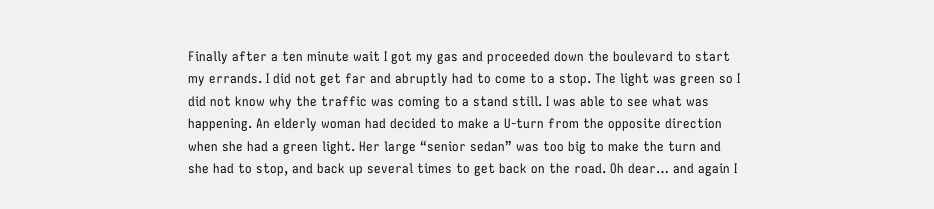Finally after a ten minute wait I got my gas and proceeded down the boulevard to start my errands. I did not get far and abruptly had to come to a stop. The light was green so I did not know why the traffic was coming to a stand still. I was able to see what was happening. An elderly woman had decided to make a U-turn from the opposite direction when she had a green light. Her large “senior sedan” was too big to make the turn and she had to stop, and back up several times to get back on the road. Oh dear… and again I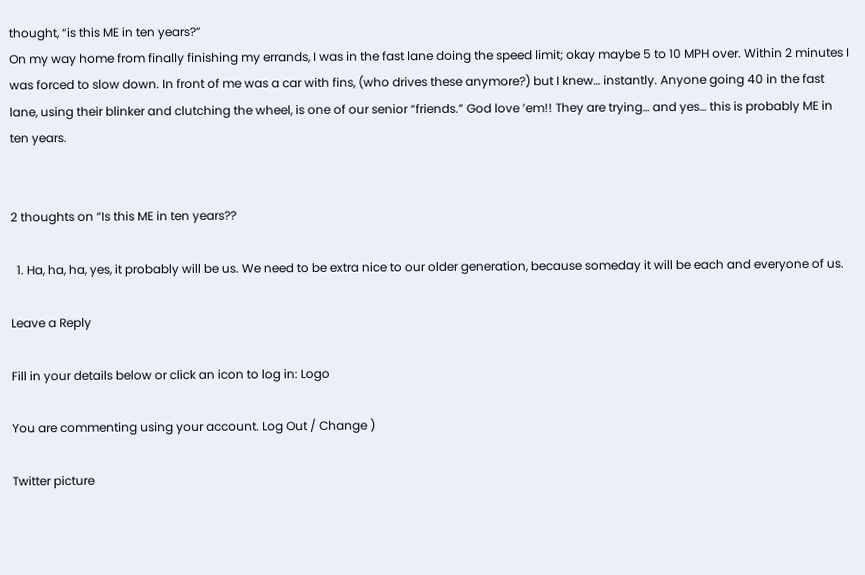thought, “is this ME in ten years?”
On my way home from finally finishing my errands, I was in the fast lane doing the speed limit; okay maybe 5 to 10 MPH over. Within 2 minutes I was forced to slow down. In front of me was a car with fins, (who drives these anymore?) but I knew… instantly. Anyone going 40 in the fast lane, using their blinker and clutching the wheel, is one of our senior “friends.” God love ’em!! They are trying… and yes… this is probably ME in ten years.


2 thoughts on “Is this ME in ten years??

  1. Ha, ha, ha, yes, it probably will be us. We need to be extra nice to our older generation, because someday it will be each and everyone of us.

Leave a Reply

Fill in your details below or click an icon to log in: Logo

You are commenting using your account. Log Out / Change )

Twitter picture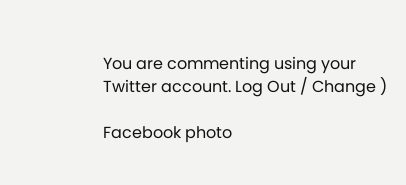You are commenting using your Twitter account. Log Out / Change )

Facebook photo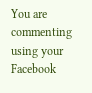You are commenting using your Facebook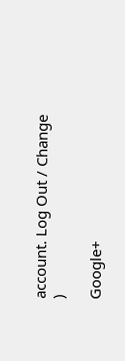account. Log Out / Change )

Google+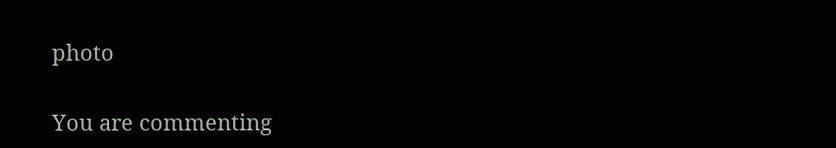photo

You are commenting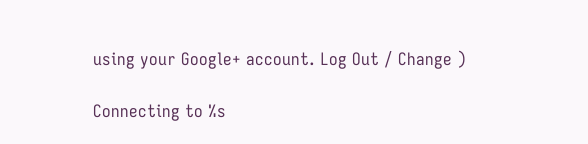using your Google+ account. Log Out / Change )

Connecting to %s